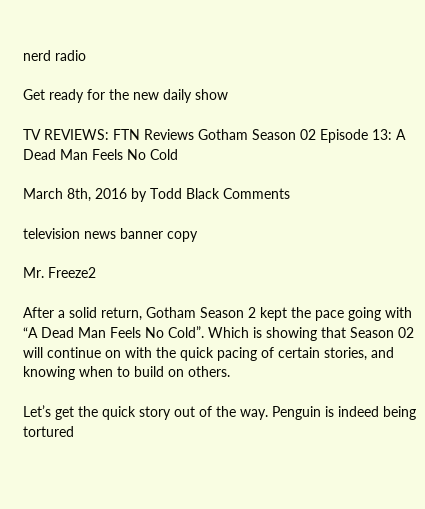nerd radio

Get ready for the new daily show

TV REVIEWS: FTN Reviews Gotham Season 02 Episode 13: A Dead Man Feels No Cold

March 8th, 2016 by Todd Black Comments

television news banner copy

Mr. Freeze2

After a solid return, Gotham Season 2 kept the pace going with “A Dead Man Feels No Cold”. Which is showing that Season 02 will continue on with the quick pacing of certain stories, and knowing when to build on others.

Let’s get the quick story out of the way. Penguin is indeed being tortured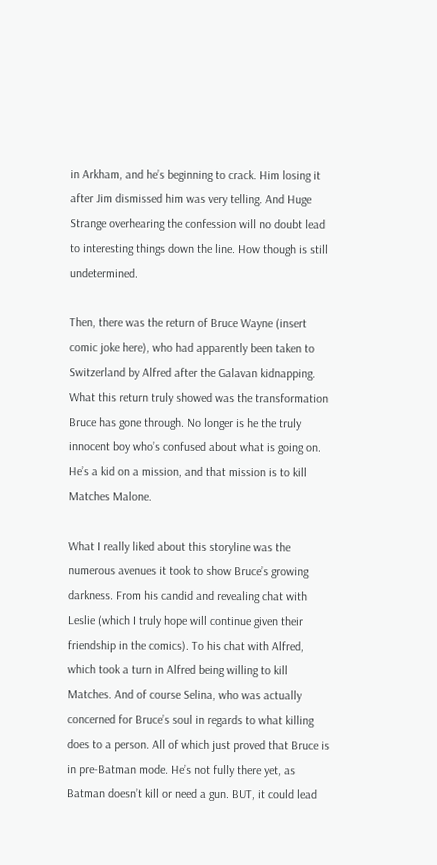in Arkham, and he’s beginning to crack. Him losing it after Jim dismissed him was very telling. And Huge Strange overhearing the confession will no doubt lead to interesting things down the line. How though is still undetermined.

Then, there was the return of Bruce Wayne (insert comic joke here), who had apparently been taken to Switzerland by Alfred after the Galavan kidnapping. What this return truly showed was the transformation Bruce has gone through. No longer is he the truly innocent boy who’s confused about what is going on. He’s a kid on a mission, and that mission is to kill Matches Malone.

What I really liked about this storyline was the numerous avenues it took to show Bruce’s growing darkness. From his candid and revealing chat with Leslie (which I truly hope will continue given their friendship in the comics). To his chat with Alfred, which took a turn in Alfred being willing to kill Matches. And of course Selina, who was actually concerned for Bruce’s soul in regards to what killing does to a person. All of which just proved that Bruce is in pre-Batman mode. He’s not fully there yet, as Batman doesn’t kill or need a gun. BUT, it could lead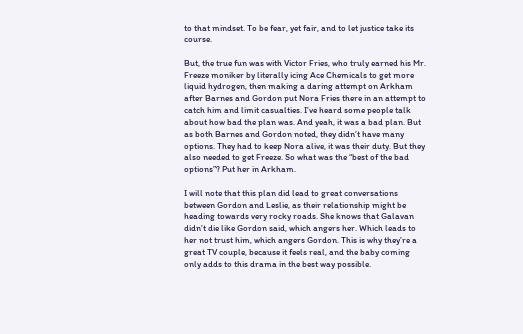to that mindset. To be fear, yet fair, and to let justice take its course.

But, the true fun was with Victor Fries, who truly earned his Mr. Freeze moniker by literally icing Ace Chemicals to get more liquid hydrogen, then making a daring attempt on Arkham after Barnes and Gordon put Nora Fries there in an attempt to catch him and limit casualties. I’ve heard some people talk about how bad the plan was. And yeah, it was a bad plan. But as both Barnes and Gordon noted, they didn’t have many options. They had to keep Nora alive, it was their duty. But they also needed to get Freeze. So what was the “best of the bad options”? Put her in Arkham.

I will note that this plan did lead to great conversations between Gordon and Leslie, as their relationship might be heading towards very rocky roads. She knows that Galavan didn’t die like Gordon said, which angers her. Which leads to her not trust him, which angers Gordon. This is why they’re a great TV couple, because it feels real, and the baby coming only adds to this drama in the best way possible.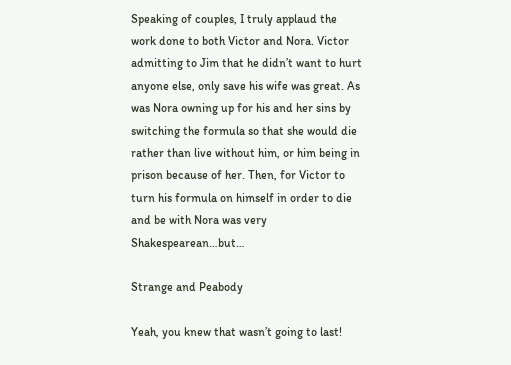Speaking of couples, I truly applaud the work done to both Victor and Nora. Victor admitting to Jim that he didn’t want to hurt anyone else, only save his wife was great. As was Nora owning up for his and her sins by switching the formula so that she would die rather than live without him, or him being in prison because of her. Then, for Victor to turn his formula on himself in order to die and be with Nora was very Shakespearean…but…

Strange and Peabody

Yeah, you knew that wasn’t going to last!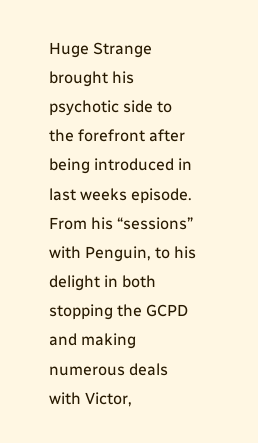Huge Strange brought his psychotic side to the forefront after being introduced in last weeks episode. From his “sessions” with Penguin, to his delight in both stopping the GCPD and making numerous deals with Victor,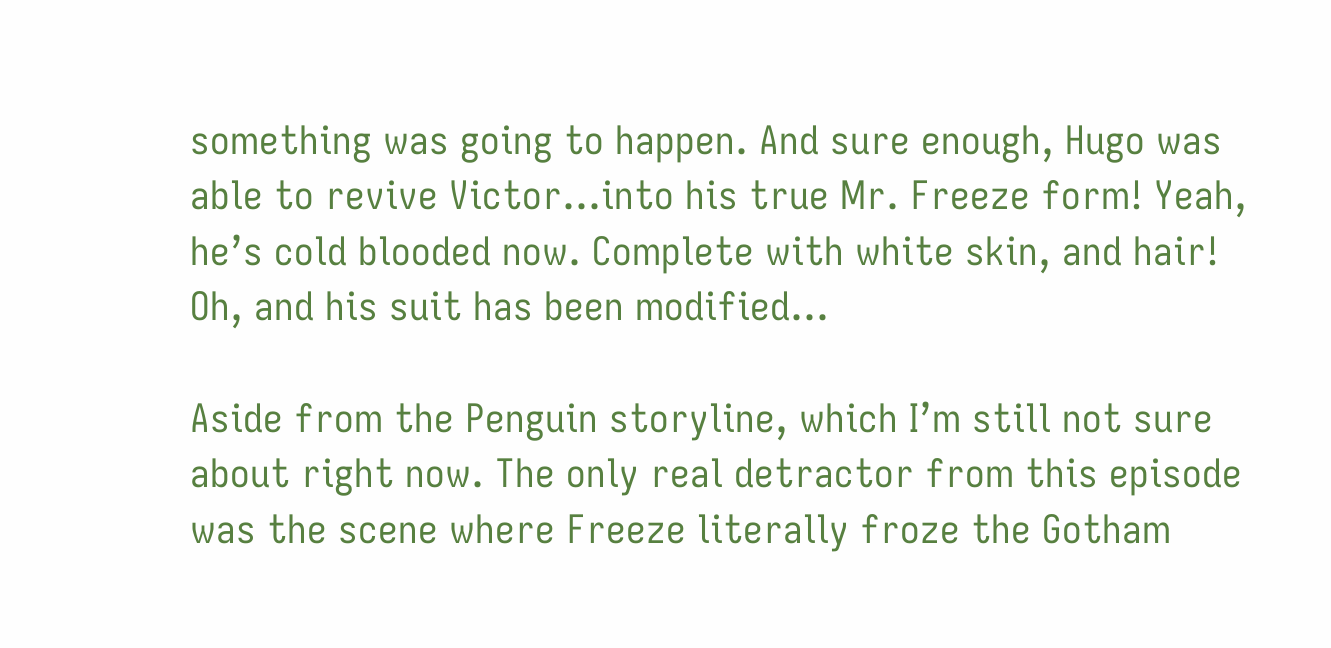something was going to happen. And sure enough, Hugo was able to revive Victor…into his true Mr. Freeze form! Yeah, he’s cold blooded now. Complete with white skin, and hair! Oh, and his suit has been modified…

Aside from the Penguin storyline, which I’m still not sure about right now. The only real detractor from this episode was the scene where Freeze literally froze the Gotham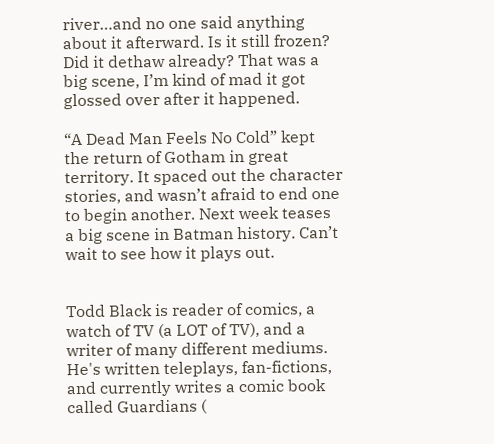river…and no one said anything about it afterward. Is it still frozen? Did it dethaw already? That was a big scene, I’m kind of mad it got glossed over after it happened.

“A Dead Man Feels No Cold” kept the return of Gotham in great territory. It spaced out the character stories, and wasn’t afraid to end one to begin another. Next week teases a big scene in Batman history. Can’t wait to see how it plays out.


Todd Black is reader of comics, a watch of TV (a LOT of TV), and a writer of many different mediums. He's written teleplays, fan-fictions, and currently writes a comic book called Guardians (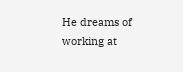He dreams of working at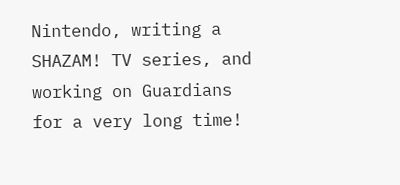Nintendo, writing a SHAZAM! TV series, and working on Guardians for a very long time!